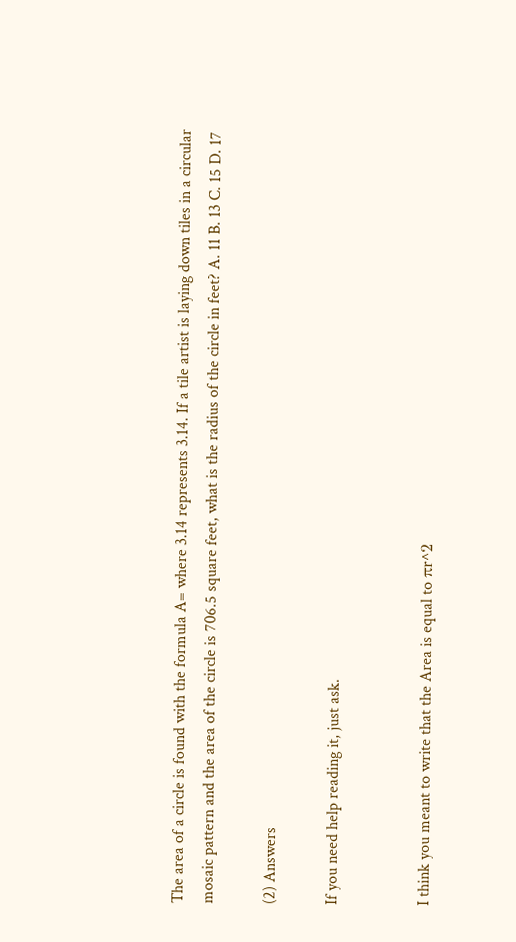The area of a circle is found with the formula A= where 3.14 represents 3.14. If a tile artist is laying down tiles in a circular mosaic pattern and the area of the circle is 706.5 square feet, what is the radius of the circle in feet? A. 11 B. 13 C. 15 D. 17

(2) Answers

If you need help reading it, just ask.


I think you meant to write that the Area is equal to πr^2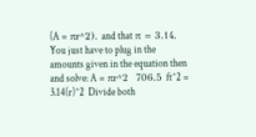(A = πr^2). and that π = 3.14. You just have to plug in the amounts given in the equation then and solve: A = πr^2  706.5 ft^2 = 3.14(r)^2  Divide both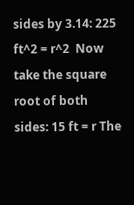sides by 3.14: 225 ft^2 = r^2  Now take the square root of both sides: 15 ft = r The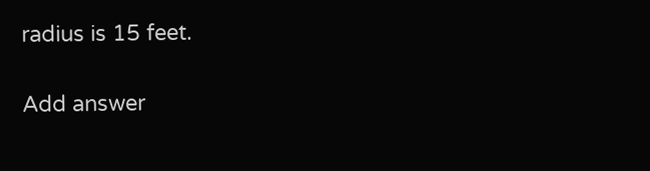radius is 15 feet.

Add answer